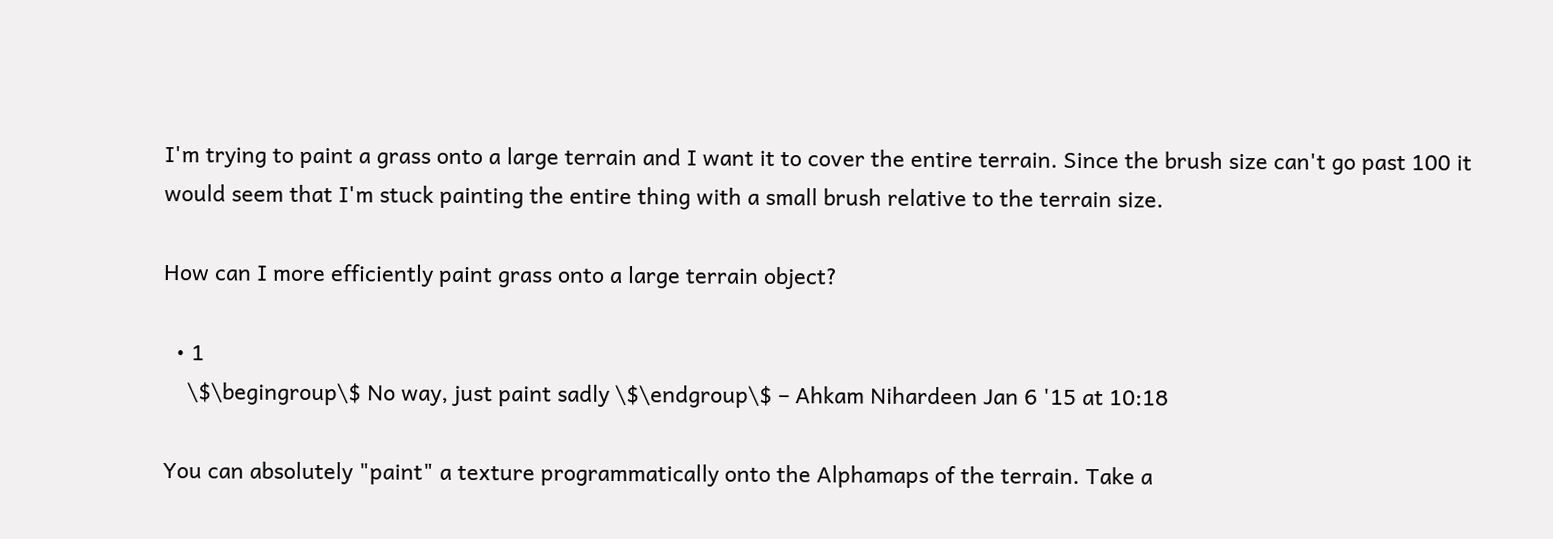I'm trying to paint a grass onto a large terrain and I want it to cover the entire terrain. Since the brush size can't go past 100 it would seem that I'm stuck painting the entire thing with a small brush relative to the terrain size.

How can I more efficiently paint grass onto a large terrain object?

  • 1
    \$\begingroup\$ No way, just paint sadly \$\endgroup\$ – Ahkam Nihardeen Jan 6 '15 at 10:18

You can absolutely "paint" a texture programmatically onto the Alphamaps of the terrain. Take a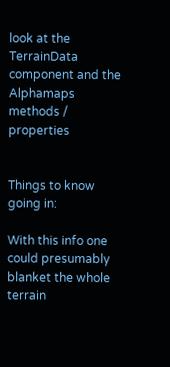look at the TerrainData component and the Alphamaps methods / properties


Things to know going in:

With this info one could presumably blanket the whole terrain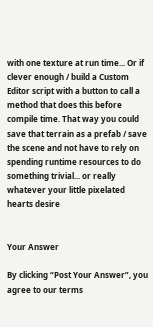with one texture at run time... Or if clever enough / build a Custom Editor script with a button to call a method that does this before compile time. That way you could save that terrain as a prefab / save the scene and not have to rely on spending runtime resources to do something trivial... or really whatever your little pixelated hearts desire


Your Answer

By clicking “Post Your Answer”, you agree to our terms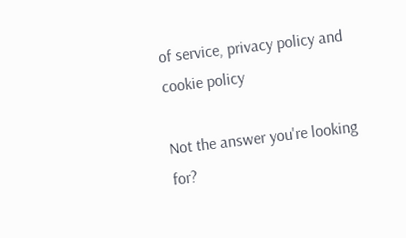of service, privacy policy and cookie policy

Not the answer you're looking for?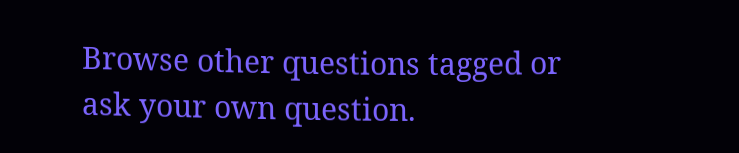Browse other questions tagged or ask your own question.